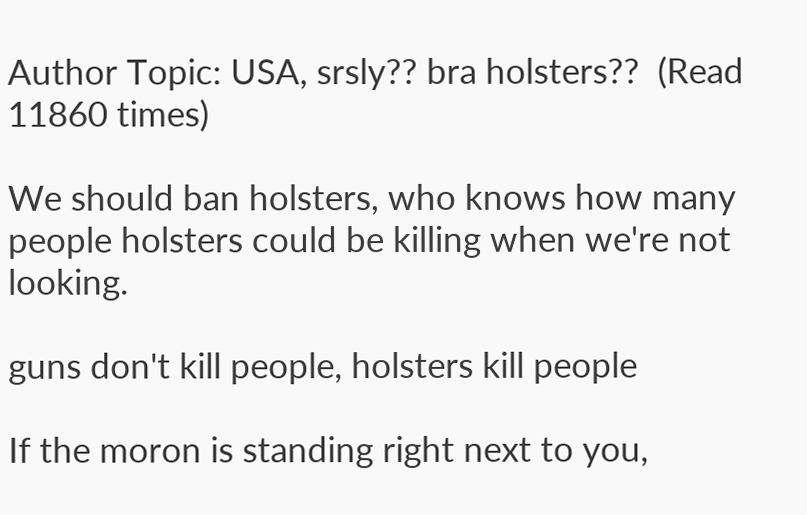Author Topic: USA, srsly?? bra holsters??  (Read 11860 times)

We should ban holsters, who knows how many people holsters could be killing when we're not looking.

guns don't kill people, holsters kill people

If the moron is standing right next to you,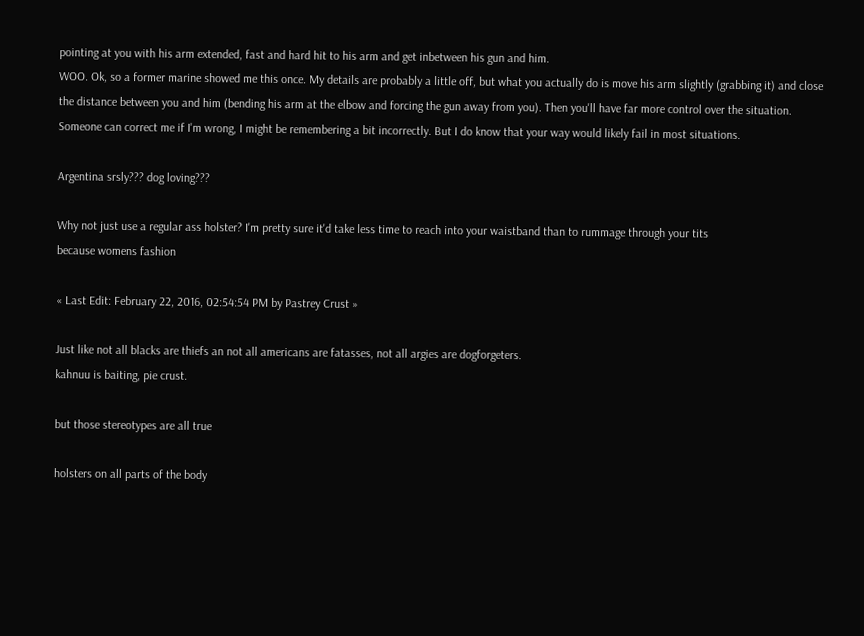pointing at you with his arm extended, fast and hard hit to his arm and get inbetween his gun and him.
WOO. Ok, so a former marine showed me this once. My details are probably a little off, but what you actually do is move his arm slightly (grabbing it) and close the distance between you and him (bending his arm at the elbow and forcing the gun away from you). Then you'll have far more control over the situation. Someone can correct me if I'm wrong, I might be remembering a bit incorrectly. But I do know that your way would likely fail in most situations.

Argentina srsly??? dog loving???

Why not just use a regular ass holster? I'm pretty sure it'd take less time to reach into your waistband than to rummage through your tits
because womens fashion

« Last Edit: February 22, 2016, 02:54:54 PM by Pastrey Crust »

Just like not all blacks are thiefs an not all americans are fatasses, not all argies are dogforgeters.
kahnuu is baiting, pie crust.

but those stereotypes are all true

holsters on all parts of the body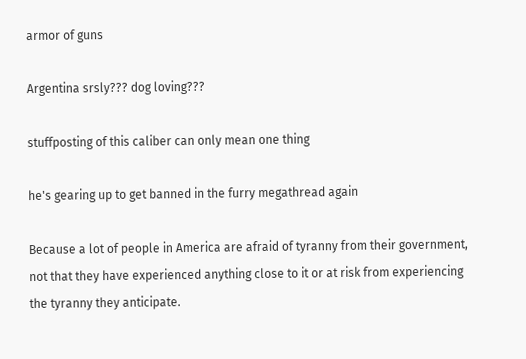armor of guns

Argentina srsly??? dog loving???

stuffposting of this caliber can only mean one thing

he's gearing up to get banned in the furry megathread again

Because a lot of people in America are afraid of tyranny from their government, not that they have experienced anything close to it or at risk from experiencing the tyranny they anticipate.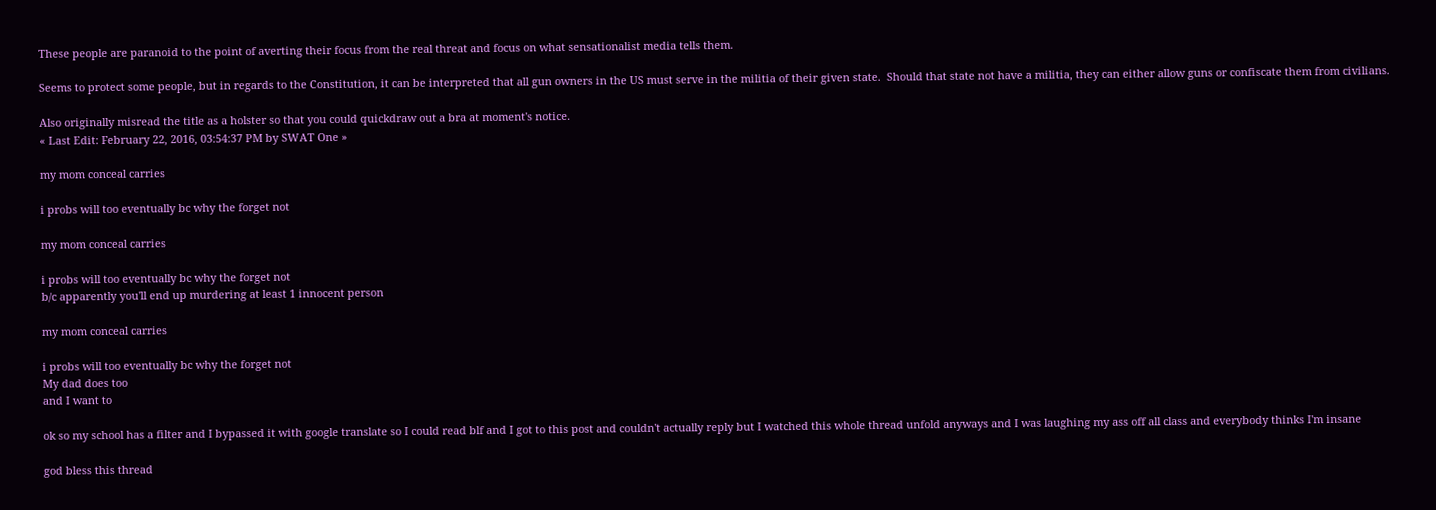These people are paranoid to the point of averting their focus from the real threat and focus on what sensationalist media tells them.

Seems to protect some people, but in regards to the Constitution, it can be interpreted that all gun owners in the US must serve in the militia of their given state.  Should that state not have a militia, they can either allow guns or confiscate them from civilians.

Also originally misread the title as a holster so that you could quickdraw out a bra at moment's notice.
« Last Edit: February 22, 2016, 03:54:37 PM by SWAT One »

my mom conceal carries

i probs will too eventually bc why the forget not

my mom conceal carries

i probs will too eventually bc why the forget not
b/c apparently you'll end up murdering at least 1 innocent person

my mom conceal carries

i probs will too eventually bc why the forget not
My dad does too
and I want to

ok so my school has a filter and I bypassed it with google translate so I could read blf and I got to this post and couldn't actually reply but I watched this whole thread unfold anyways and I was laughing my ass off all class and everybody thinks I'm insane

god bless this thread